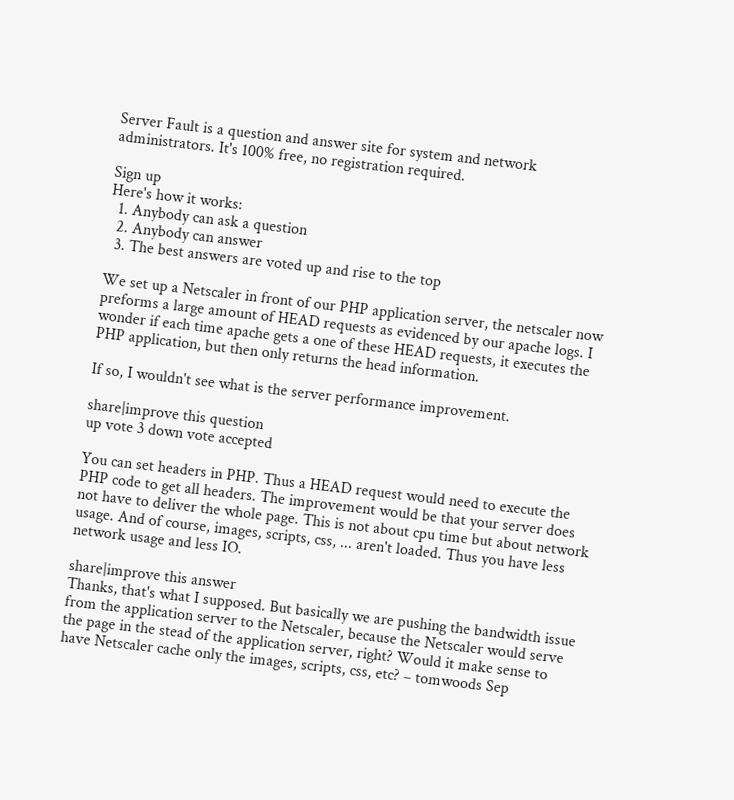Server Fault is a question and answer site for system and network administrators. It's 100% free, no registration required.

Sign up
Here's how it works:
  1. Anybody can ask a question
  2. Anybody can answer
  3. The best answers are voted up and rise to the top

We set up a Netscaler in front of our PHP application server, the netscaler now preforms a large amount of HEAD requests as evidenced by our apache logs. I wonder if each time apache gets a one of these HEAD requests, it executes the PHP application, but then only returns the head information.

If so, I wouldn't see what is the server performance improvement.

share|improve this question
up vote 3 down vote accepted

You can set headers in PHP. Thus a HEAD request would need to execute the PHP code to get all headers. The improvement would be that your server does not have to deliver the whole page. This is not about cpu time but about network usage. And of course, images, scripts, css, ... aren't loaded. Thus you have less network usage and less IO.

share|improve this answer
Thanks, that's what I supposed. But basically we are pushing the bandwidth issue from the application server to the Netscaler, because the Netscaler would serve the page in the stead of the application server, right? Would it make sense to have Netscaler cache only the images, scripts, css, etc? – tomwoods Sep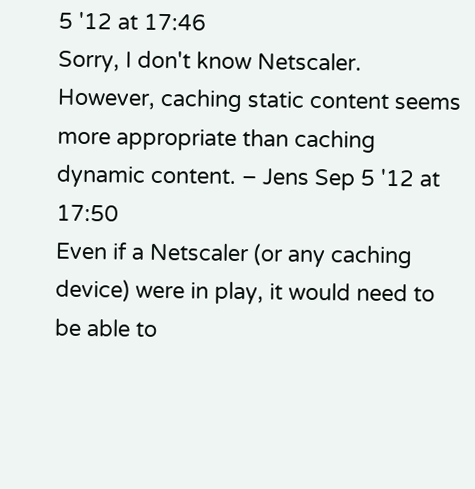5 '12 at 17:46
Sorry, I don't know Netscaler. However, caching static content seems more appropriate than caching dynamic content. – Jens Sep 5 '12 at 17:50
Even if a Netscaler (or any caching device) were in play, it would need to be able to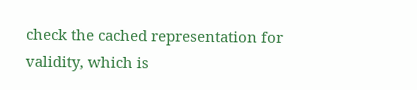check the cached representation for validity, which is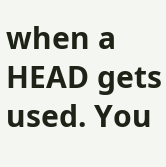when a HEAD gets used. You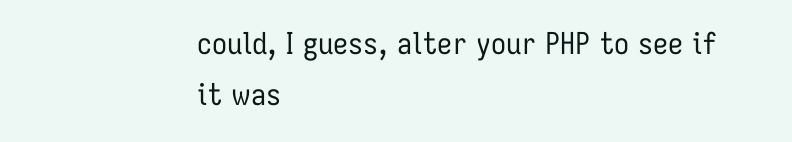could, I guess, alter your PHP to see if it was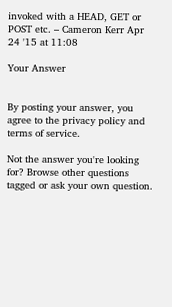invoked with a HEAD, GET or POST etc. – Cameron Kerr Apr 24 '15 at 11:08

Your Answer


By posting your answer, you agree to the privacy policy and terms of service.

Not the answer you're looking for? Browse other questions tagged or ask your own question.